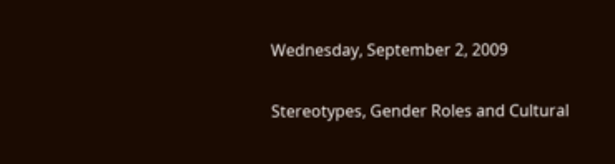Wednesday, September 2, 2009

Stereotypes, Gender Roles and Cultural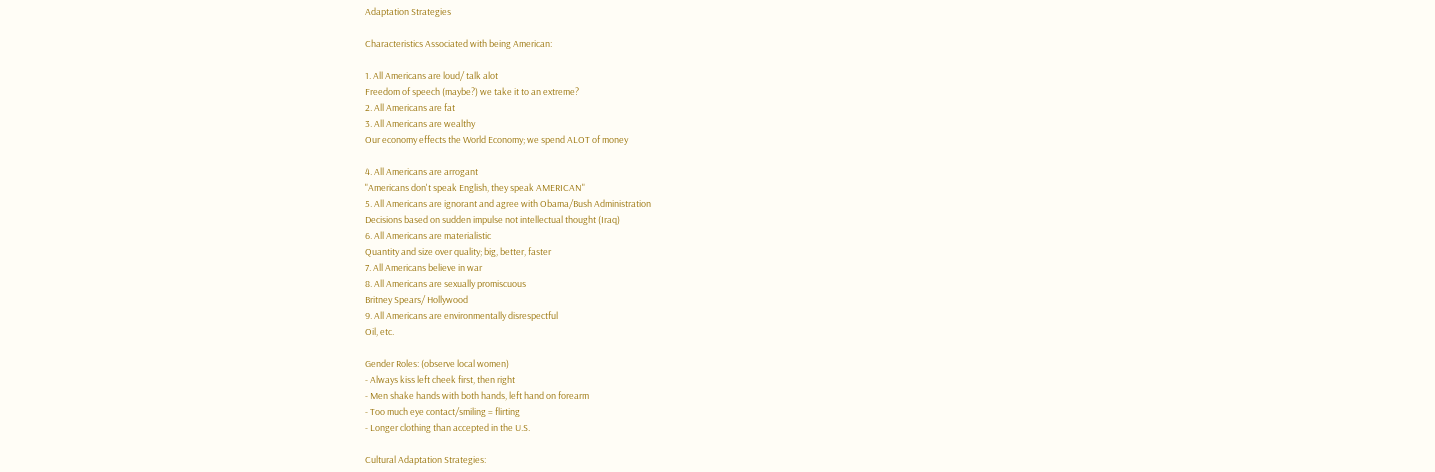Adaptation Strategies

Characteristics Associated with being American:

1. All Americans are loud/ talk alot
Freedom of speech (maybe?) we take it to an extreme?
2. All Americans are fat
3. All Americans are wealthy
Our economy effects the World Economy; we spend ALOT of money

4. All Americans are arrogant
"Americans don't speak English, they speak AMERICAN"
5. All Americans are ignorant and agree with Obama/Bush Administration
Decisions based on sudden impulse not intellectual thought (Iraq)
6. All Americans are materialistic
Quantity and size over quality; big, better, faster
7. All Americans believe in war
8. All Americans are sexually promiscuous
Britney Spears/ Hollywood
9. All Americans are environmentally disrespectful
Oil, etc.

Gender Roles: (observe local women)
- Always kiss left cheek first, then right
- Men shake hands with both hands, left hand on forearm
- Too much eye contact/smiling = flirting
- Longer clothing than accepted in the U.S.

Cultural Adaptation Strategies: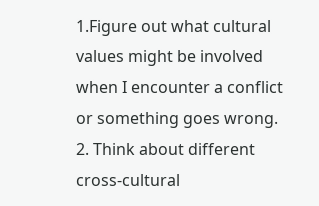1.Figure out what cultural values might be involved when I encounter a conflict or something goes wrong.
2. Think about different cross-cultural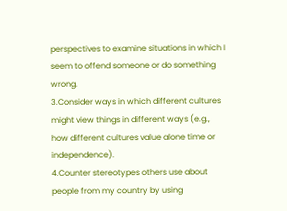perspectives to examine situations in which I seem to offend someone or do something wrong.
3.Consider ways in which different cultures might view things in different ways (e.g., how different cultures value alone time or independence).
4.Counter stereotypes others use about people from my country by using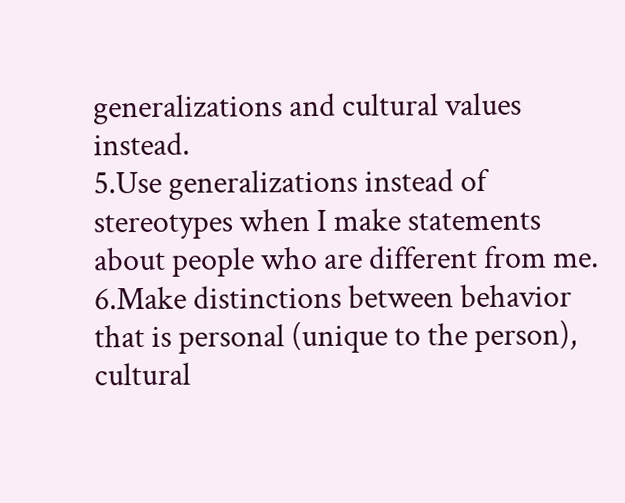generalizations and cultural values instead.
5.Use generalizations instead of stereotypes when I make statements about people who are different from me.
6.Make distinctions between behavior that is personal (unique to the person), cultural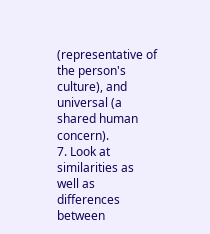(representative of the person's culture), and universal (a shared human concern).
7. Look at similarities as well as differences between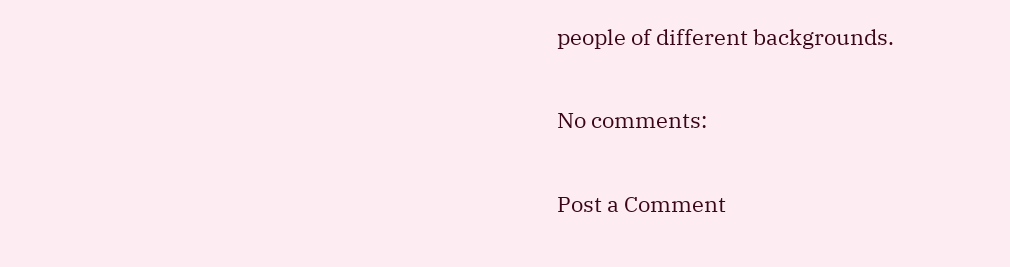people of different backgrounds.

No comments:

Post a Comment